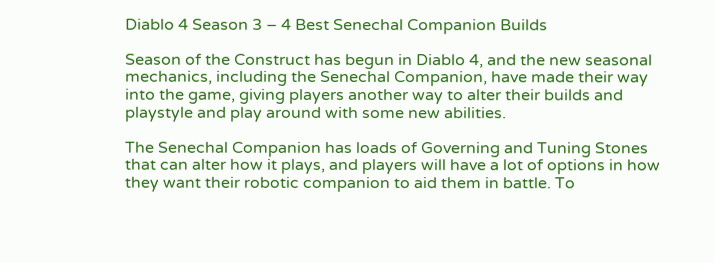Diablo 4 Season 3 – 4 Best Senechal Companion Builds

Season of the Construct has begun in Diablo 4, and the new seasonal mechanics, including the Senechal Companion, have made their way into the game, giving players another way to alter their builds and playstyle and play around with some new abilities.

The Senechal Companion has loads of Governing and Tuning Stones that can alter how it plays, and players will have a lot of options in how they want their robotic companion to aid them in battle. To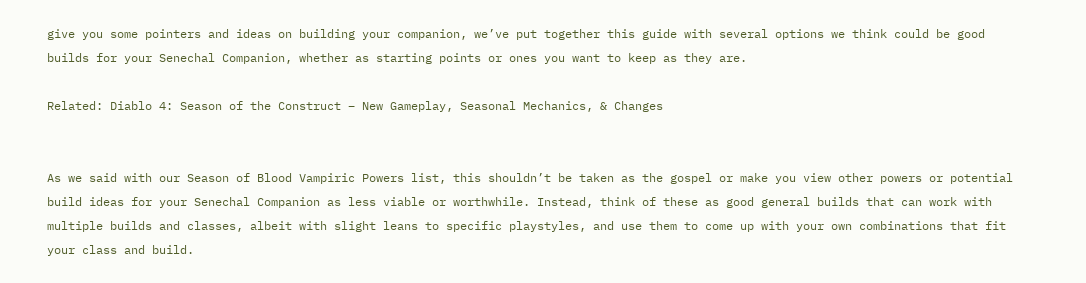give you some pointers and ideas on building your companion, we’ve put together this guide with several options we think could be good builds for your Senechal Companion, whether as starting points or ones you want to keep as they are.

Related: Diablo 4: Season of the Construct – New Gameplay, Seasonal Mechanics, & Changes


As we said with our Season of Blood Vampiric Powers list, this shouldn’t be taken as the gospel or make you view other powers or potential build ideas for your Senechal Companion as less viable or worthwhile. Instead, think of these as good general builds that can work with multiple builds and classes, albeit with slight leans to specific playstyles, and use them to come up with your own combinations that fit your class and build.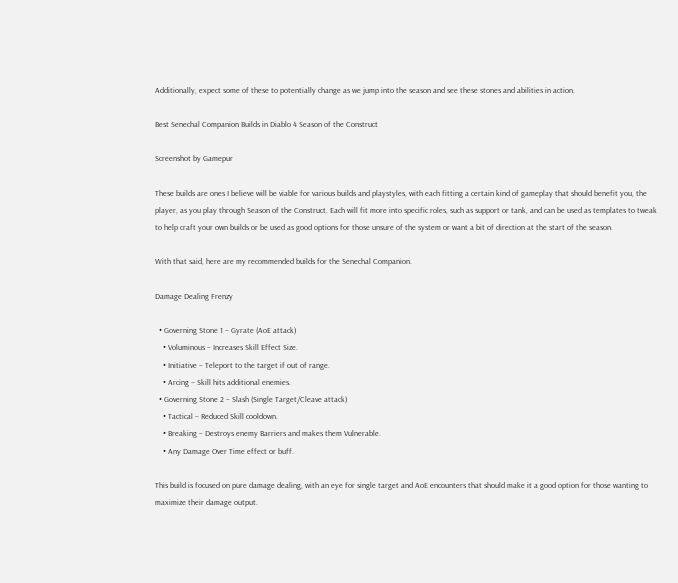Additionally, expect some of these to potentially change as we jump into the season and see these stones and abilities in action.

Best Senechal Companion Builds in Diablo 4 Season of the Construct

Screenshot by Gamepur

These builds are ones I believe will be viable for various builds and playstyles, with each fitting a certain kind of gameplay that should benefit you, the player, as you play through Season of the Construct. Each will fit more into specific roles, such as support or tank, and can be used as templates to tweak to help craft your own builds or be used as good options for those unsure of the system or want a bit of direction at the start of the season.

With that said, here are my recommended builds for the Senechal Companion.

Damage Dealing Frenzy

  • Governing Stone 1 – Gyrate (AoE attack)
    • Voluminous – Increases Skill Effect Size.
    • Initiative – Teleport to the target if out of range.
    • Arcing – Skill hits additional enemies.
  • Governing Stone 2 – Slash (Single Target/Cleave attack)
    • Tactical – Reduced Skill cooldown.
    • Breaking – Destroys enemy Barriers and makes them Vulnerable.
    • Any Damage Over Time effect or buff.

This build is focused on pure damage dealing, with an eye for single target and AoE encounters that should make it a good option for those wanting to maximize their damage output.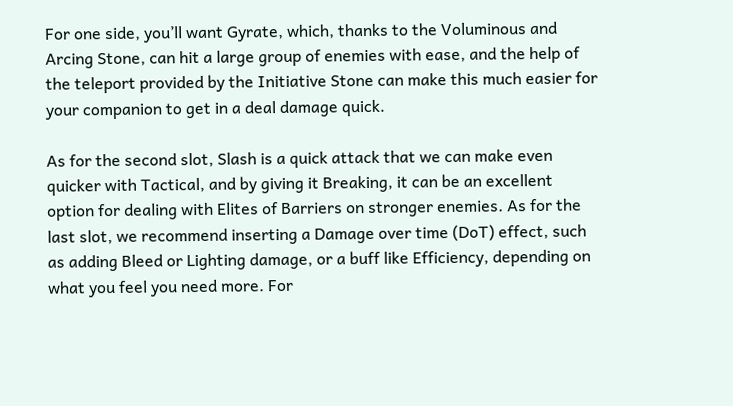For one side, you’ll want Gyrate, which, thanks to the Voluminous and Arcing Stone, can hit a large group of enemies with ease, and the help of the teleport provided by the Initiative Stone can make this much easier for your companion to get in a deal damage quick.

As for the second slot, Slash is a quick attack that we can make even quicker with Tactical, and by giving it Breaking, it can be an excellent option for dealing with Elites of Barriers on stronger enemies. As for the last slot, we recommend inserting a Damage over time (DoT) effect, such as adding Bleed or Lighting damage, or a buff like Efficiency, depending on what you feel you need more. For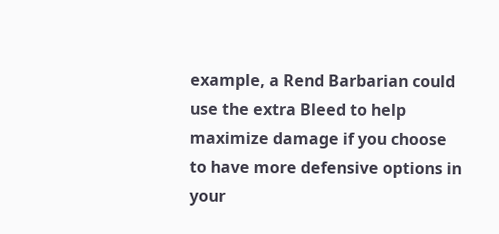example, a Rend Barbarian could use the extra Bleed to help maximize damage if you choose to have more defensive options in your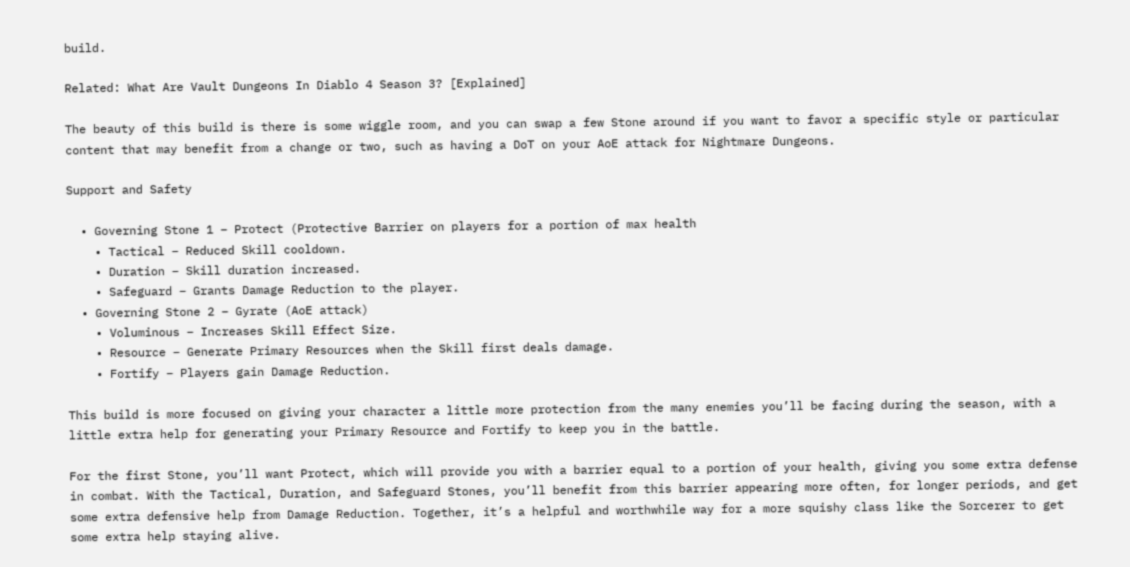build.

Related: What Are Vault Dungeons In Diablo 4 Season 3? [Explained]

The beauty of this build is there is some wiggle room, and you can swap a few Stone around if you want to favor a specific style or particular content that may benefit from a change or two, such as having a DoT on your AoE attack for Nightmare Dungeons.

Support and Safety

  • Governing Stone 1 – Protect (Protective Barrier on players for a portion of max health
    • Tactical – Reduced Skill cooldown.
    • Duration – Skill duration increased.
    • Safeguard – Grants Damage Reduction to the player.
  • Governing Stone 2 – Gyrate (AoE attack)
    • Voluminous – Increases Skill Effect Size.
    • Resource – Generate Primary Resources when the Skill first deals damage.
    • Fortify – Players gain Damage Reduction.

This build is more focused on giving your character a little more protection from the many enemies you’ll be facing during the season, with a little extra help for generating your Primary Resource and Fortify to keep you in the battle.

For the first Stone, you’ll want Protect, which will provide you with a barrier equal to a portion of your health, giving you some extra defense in combat. With the Tactical, Duration, and Safeguard Stones, you’ll benefit from this barrier appearing more often, for longer periods, and get some extra defensive help from Damage Reduction. Together, it’s a helpful and worthwhile way for a more squishy class like the Sorcerer to get some extra help staying alive.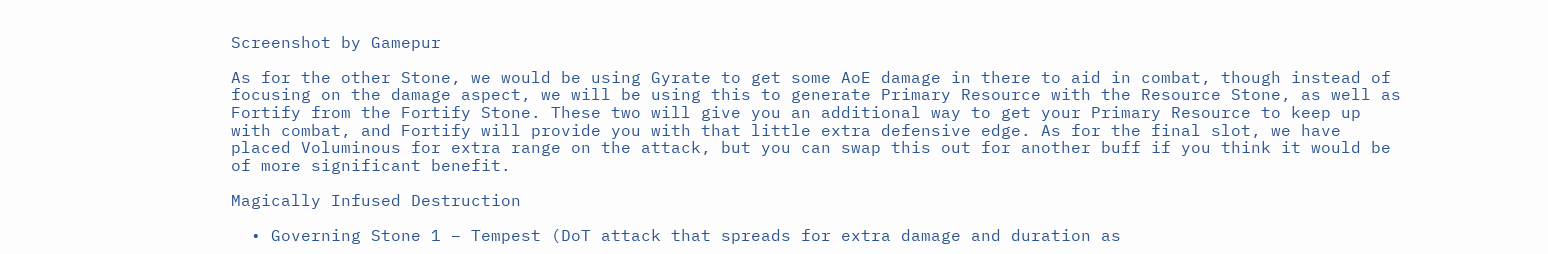Screenshot by Gamepur

As for the other Stone, we would be using Gyrate to get some AoE damage in there to aid in combat, though instead of focusing on the damage aspect, we will be using this to generate Primary Resource with the Resource Stone, as well as Fortify from the Fortify Stone. These two will give you an additional way to get your Primary Resource to keep up with combat, and Fortify will provide you with that little extra defensive edge. As for the final slot, we have placed Voluminous for extra range on the attack, but you can swap this out for another buff if you think it would be of more significant benefit.

Magically Infused Destruction

  • Governing Stone 1 – Tempest (DoT attack that spreads for extra damage and duration as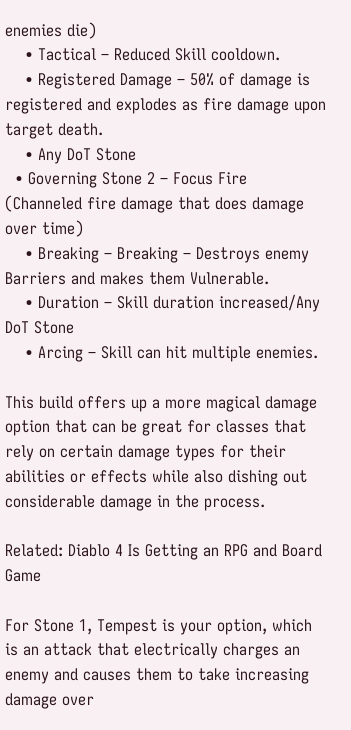enemies die)
    • Tactical – Reduced Skill cooldown.
    • Registered Damage – 50% of damage is registered and explodes as fire damage upon target death.
    • Any DoT Stone
  • Governing Stone 2 – Focus Fire (Channeled fire damage that does damage over time)
    • Breaking – Breaking – Destroys enemy Barriers and makes them Vulnerable.
    • Duration – Skill duration increased/Any DoT Stone
    • Arcing – Skill can hit multiple enemies.

This build offers up a more magical damage option that can be great for classes that rely on certain damage types for their abilities or effects while also dishing out considerable damage in the process.

Related: Diablo 4 Is Getting an RPG and Board Game

For Stone 1, Tempest is your option, which is an attack that electrically charges an enemy and causes them to take increasing damage over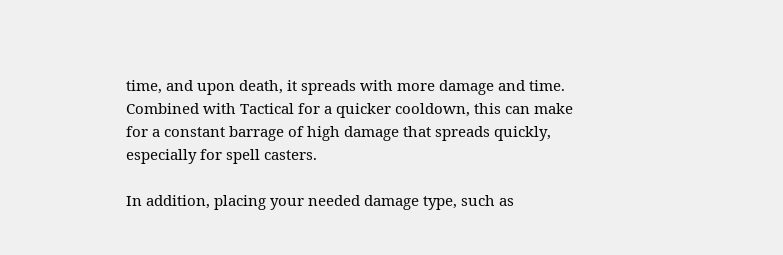time, and upon death, it spreads with more damage and time. Combined with Tactical for a quicker cooldown, this can make for a constant barrage of high damage that spreads quickly, especially for spell casters.

In addition, placing your needed damage type, such as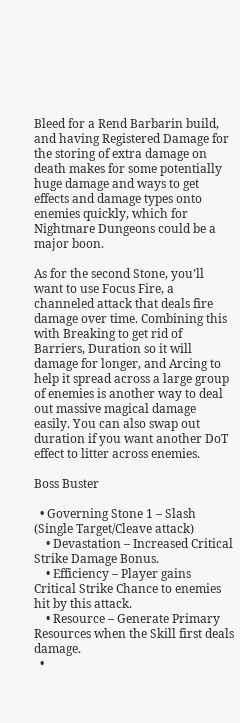Bleed for a Rend Barbarin build, and having Registered Damage for the storing of extra damage on death makes for some potentially huge damage and ways to get effects and damage types onto enemies quickly, which for Nightmare Dungeons could be a major boon.

As for the second Stone, you’ll want to use Focus Fire, a channeled attack that deals fire damage over time. Combining this with Breaking to get rid of Barriers, Duration so it will damage for longer, and Arcing to help it spread across a large group of enemies is another way to deal out massive magical damage easily. You can also swap out duration if you want another DoT effect to litter across enemies.

Boss Buster

  • Governing Stone 1 – Slash (Single Target/Cleave attack)
    • Devastation – Increased Critical Strike Damage Bonus.
    • Efficiency – Player gains Critical Strike Chance to enemies hit by this attack.
    • Resource – Generate Primary Resources when the Skill first deals damage.
  •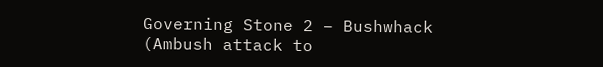Governing Stone 2 – Bushwhack (Ambush attack to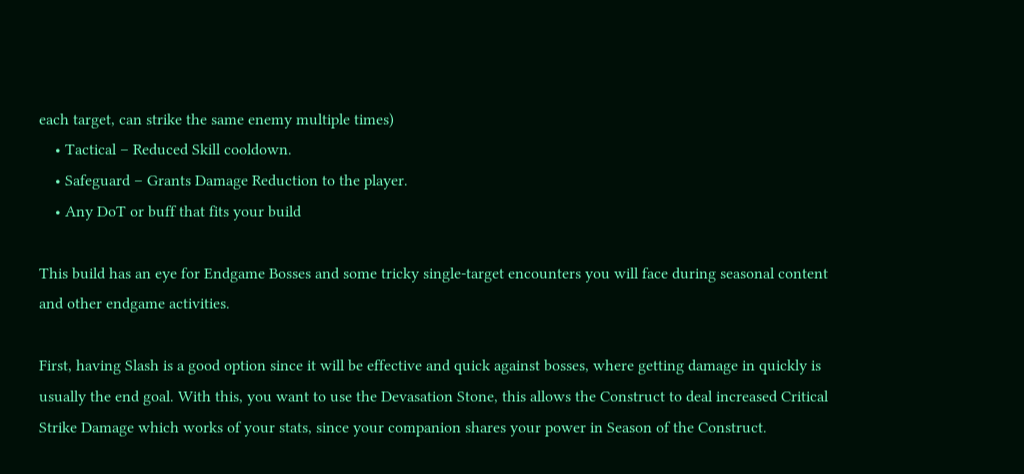each target, can strike the same enemy multiple times)
    • Tactical – Reduced Skill cooldown.
    • Safeguard – Grants Damage Reduction to the player.
    • Any DoT or buff that fits your build

This build has an eye for Endgame Bosses and some tricky single-target encounters you will face during seasonal content and other endgame activities.

First, having Slash is a good option since it will be effective and quick against bosses, where getting damage in quickly is usually the end goal. With this, you want to use the Devasation Stone, this allows the Construct to deal increased Critical Strike Damage which works of your stats, since your companion shares your power in Season of the Construct.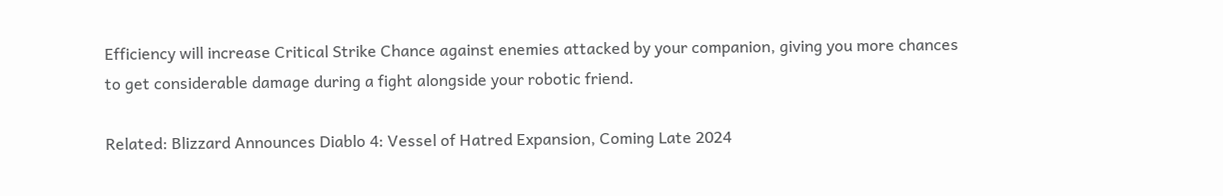Efficiency will increase Critical Strike Chance against enemies attacked by your companion, giving you more chances to get considerable damage during a fight alongside your robotic friend.

Related: Blizzard Announces Diablo 4: Vessel of Hatred Expansion, Coming Late 2024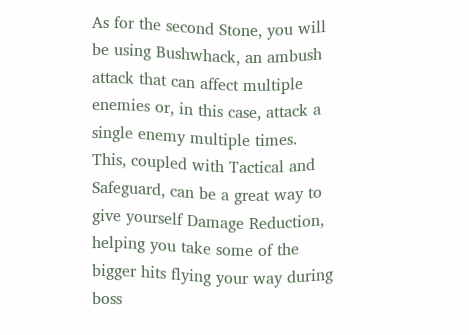As for the second Stone, you will be using Bushwhack, an ambush attack that can affect multiple enemies or, in this case, attack a single enemy multiple times. This, coupled with Tactical and Safeguard, can be a great way to give yourself Damage Reduction, helping you take some of the bigger hits flying your way during boss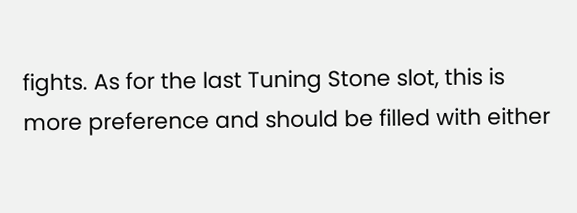fights. As for the last Tuning Stone slot, this is more preference and should be filled with either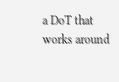a DoT that works around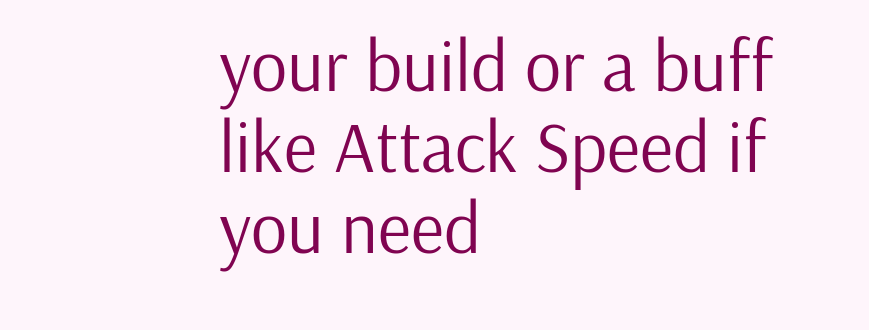your build or a buff like Attack Speed if you need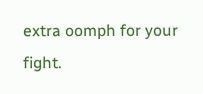extra oomph for your fight.